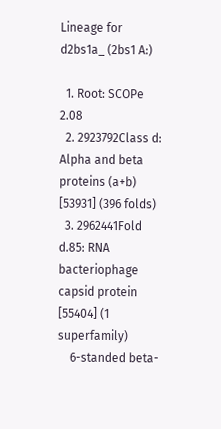Lineage for d2bs1a_ (2bs1 A:)

  1. Root: SCOPe 2.08
  2. 2923792Class d: Alpha and beta proteins (a+b) [53931] (396 folds)
  3. 2962441Fold d.85: RNA bacteriophage capsid protein [55404] (1 superfamily)
    6-standed beta-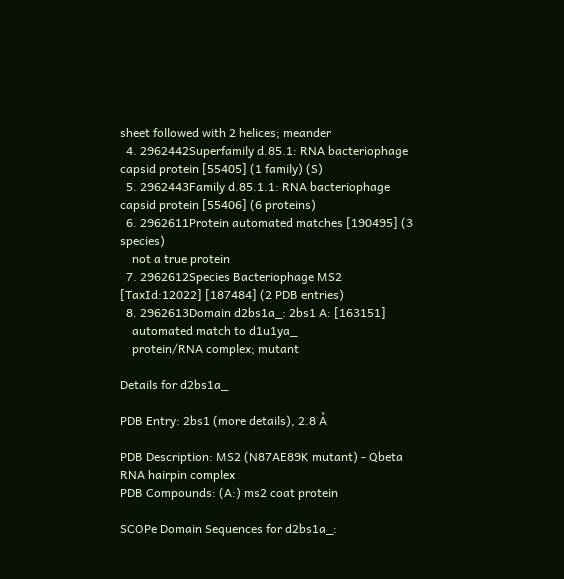sheet followed with 2 helices; meander
  4. 2962442Superfamily d.85.1: RNA bacteriophage capsid protein [55405] (1 family) (S)
  5. 2962443Family d.85.1.1: RNA bacteriophage capsid protein [55406] (6 proteins)
  6. 2962611Protein automated matches [190495] (3 species)
    not a true protein
  7. 2962612Species Bacteriophage MS2 [TaxId:12022] [187484] (2 PDB entries)
  8. 2962613Domain d2bs1a_: 2bs1 A: [163151]
    automated match to d1u1ya_
    protein/RNA complex; mutant

Details for d2bs1a_

PDB Entry: 2bs1 (more details), 2.8 Å

PDB Description: MS2 (N87AE89K mutant) - Qbeta RNA hairpin complex
PDB Compounds: (A:) ms2 coat protein

SCOPe Domain Sequences for d2bs1a_: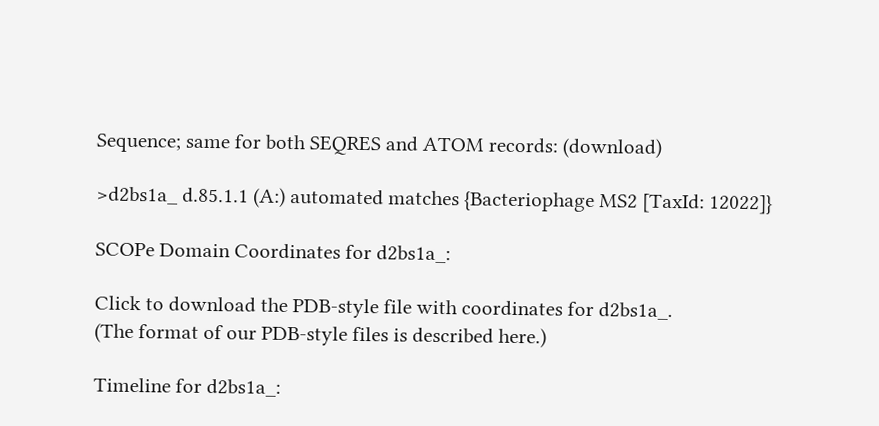Sequence; same for both SEQRES and ATOM records: (download)

>d2bs1a_ d.85.1.1 (A:) automated matches {Bacteriophage MS2 [TaxId: 12022]}

SCOPe Domain Coordinates for d2bs1a_:

Click to download the PDB-style file with coordinates for d2bs1a_.
(The format of our PDB-style files is described here.)

Timeline for d2bs1a_: